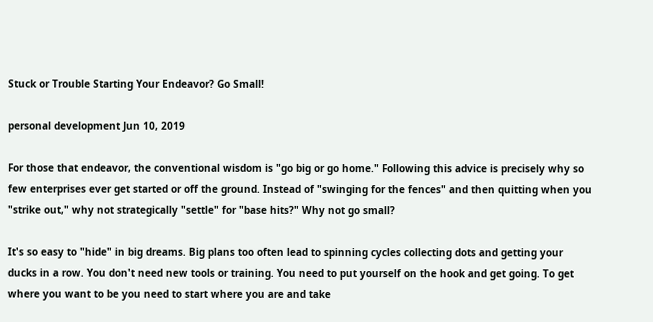Stuck or Trouble Starting Your Endeavor? Go Small!

personal development Jun 10, 2019

For those that endeavor, the conventional wisdom is "go big or go home." Following this advice is precisely why so few enterprises ever get started or off the ground. Instead of "swinging for the fences" and then quitting when you "strike out," why not strategically "settle" for "base hits?" Why not go small?

It's so easy to "hide" in big dreams. Big plans too often lead to spinning cycles collecting dots and getting your ducks in a row. You don't need new tools or training. You need to put yourself on the hook and get going. To get where you want to be you need to start where you are and take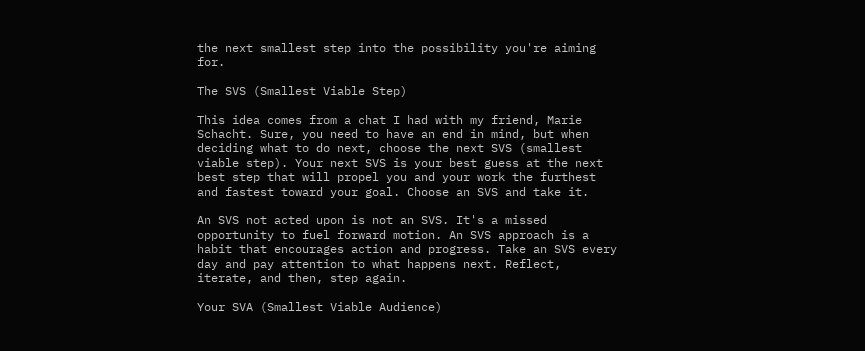the next smallest step into the possibility you're aiming for.

The SVS (Smallest Viable Step)

This idea comes from a chat I had with my friend, Marie Schacht. Sure, you need to have an end in mind, but when deciding what to do next, choose the next SVS (smallest viable step). Your next SVS is your best guess at the next best step that will propel you and your work the furthest and fastest toward your goal. Choose an SVS and take it.

An SVS not acted upon is not an SVS. It's a missed opportunity to fuel forward motion. An SVS approach is a habit that encourages action and progress. Take an SVS every day and pay attention to what happens next. Reflect, iterate, and then, step again.

Your SVA (Smallest Viable Audience)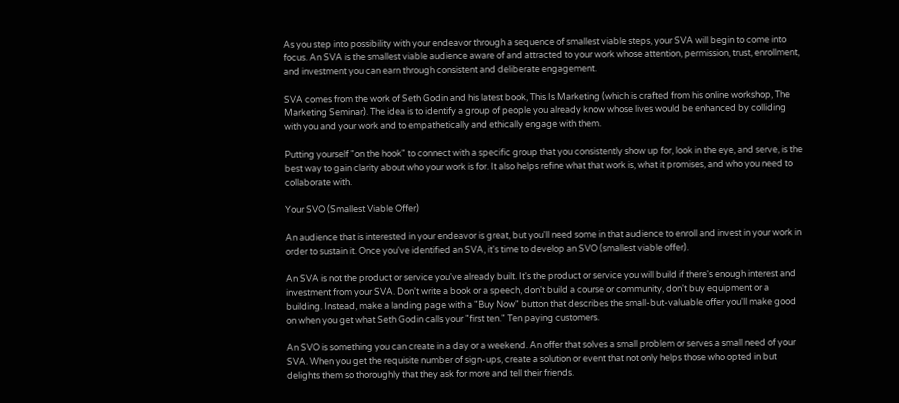As you step into possibility with your endeavor through a sequence of smallest viable steps, your SVA will begin to come into focus. An SVA is the smallest viable audience aware of and attracted to your work whose attention, permission, trust, enrollment, and investment you can earn through consistent and deliberate engagement.

SVA comes from the work of Seth Godin and his latest book, This Is Marketing (which is crafted from his online workshop, The Marketing Seminar). The idea is to identify a group of people you already know whose lives would be enhanced by colliding with you and your work and to empathetically and ethically engage with them.

Putting yourself "on the hook" to connect with a specific group that you consistently show up for, look in the eye, and serve, is the best way to gain clarity about who your work is for. It also helps refine what that work is, what it promises, and who you need to collaborate with.

Your SVO (Smallest Viable Offer)

An audience that is interested in your endeavor is great, but you'll need some in that audience to enroll and invest in your work in order to sustain it. Once you've identified an SVA, it's time to develop an SVO (smallest viable offer).

An SVA is not the product or service you've already built. It's the product or service you will build if there's enough interest and investment from your SVA. Don't write a book or a speech, don't build a course or community, don't buy equipment or a building. Instead, make a landing page with a "Buy Now" button that describes the small-but-valuable offer you'll make good on when you get what Seth Godin calls your "first ten." Ten paying customers.

An SVO is something you can create in a day or a weekend. An offer that solves a small problem or serves a small need of your SVA. When you get the requisite number of sign-ups, create a solution or event that not only helps those who opted in but delights them so thoroughly that they ask for more and tell their friends.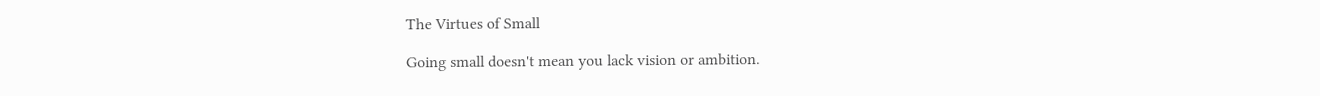The Virtues of Small

Going small doesn't mean you lack vision or ambition.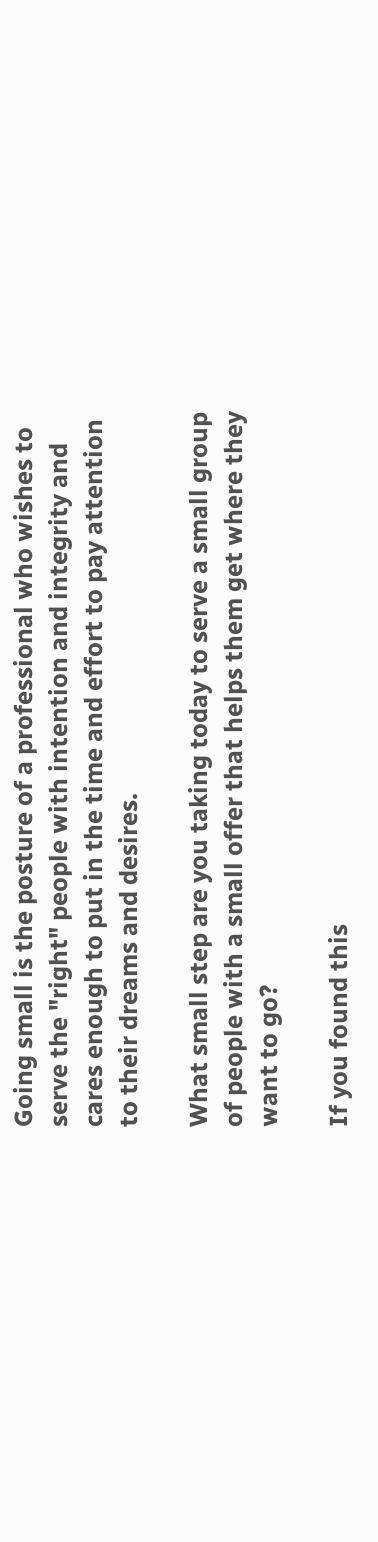Going small is the posture of a professional who wishes to serve the "right" people with intention and integrity and cares enough to put in the time and effort to pay attention to their dreams and desires.

What small step are you taking today to serve a small group of people with a small offer that helps them get where they want to go?

If you found this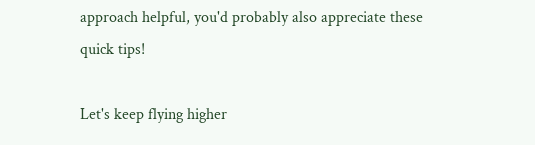approach helpful, you'd probably also appreciate these quick tips!

Let's keep flying higher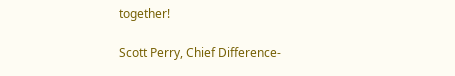together!

Scott Perry, Chief Difference-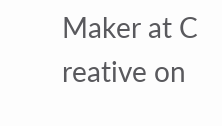Maker at C reative on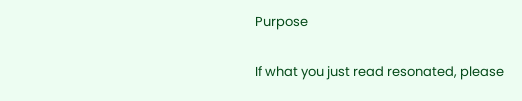Purpose

If what you just read resonated, please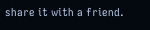share it with a friend.